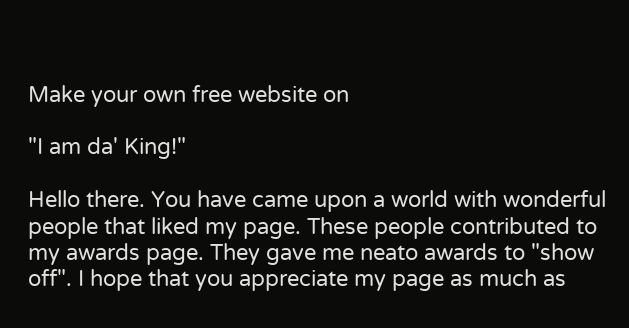Make your own free website on

"I am da' King!"

Hello there. You have came upon a world with wonderful people that liked my page. These people contributed to my awards page. They gave me neato awards to "show off". I hope that you appreciate my page as much as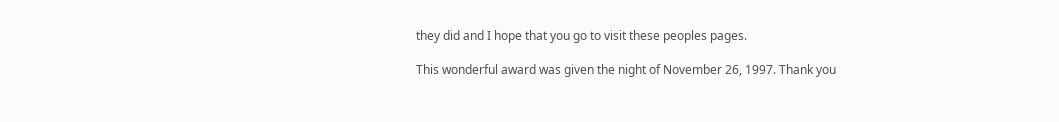they did and I hope that you go to visit these peoples pages.

This wonderful award was given the night of November 26, 1997. Thank you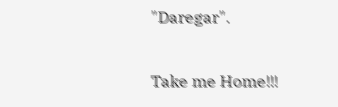"Daregar".

Take me Home!!!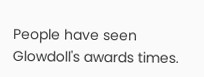People have seen Glowdoll's awards times.